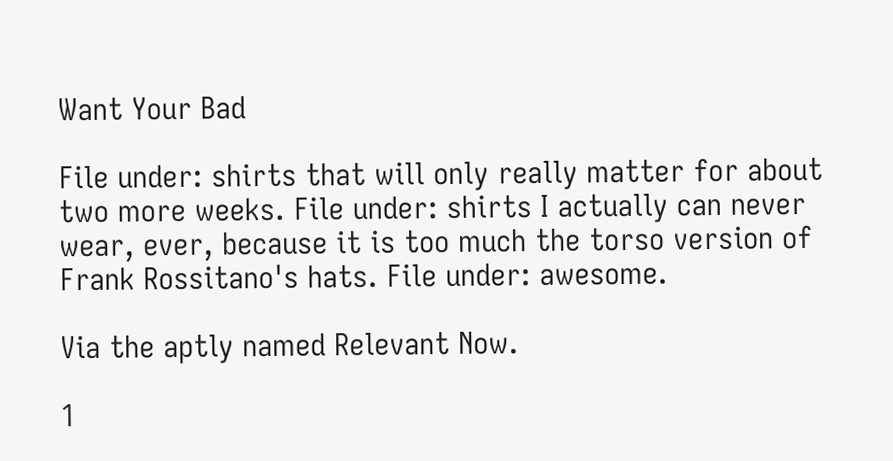Want Your Bad

File under: shirts that will only really matter for about two more weeks. File under: shirts I actually can never wear, ever, because it is too much the torso version of Frank Rossitano's hats. File under: awesome.

Via the aptly named Relevant Now.

1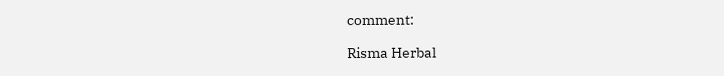comment:

Risma Herbal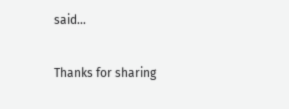said...

Thanks for sharing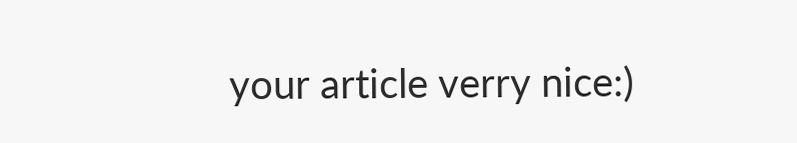your article verry nice:)